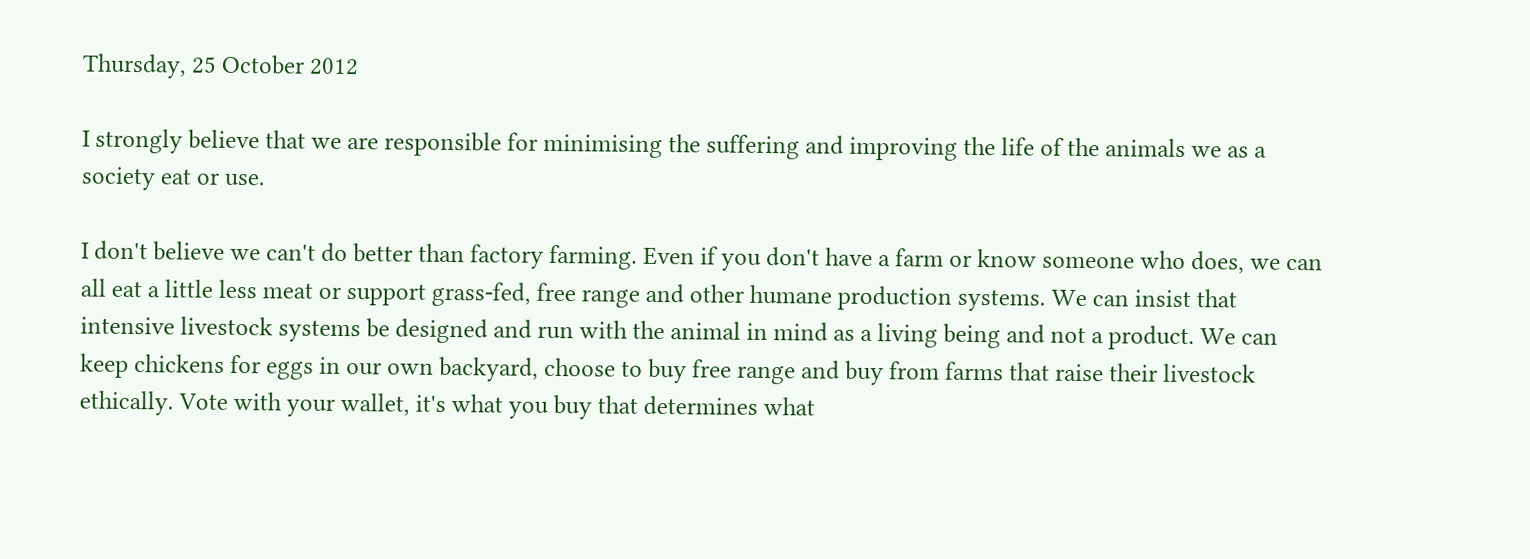Thursday, 25 October 2012

I strongly believe that we are responsible for minimising the suffering and improving the life of the animals we as a society eat or use.

I don't believe we can't do better than factory farming. Even if you don't have a farm or know someone who does, we can all eat a little less meat or support grass-fed, free range and other humane production systems. We can insist that intensive livestock systems be designed and run with the animal in mind as a living being and not a product. We can keep chickens for eggs in our own backyard, choose to buy free range and buy from farms that raise their livestock ethically. Vote with your wallet, it's what you buy that determines what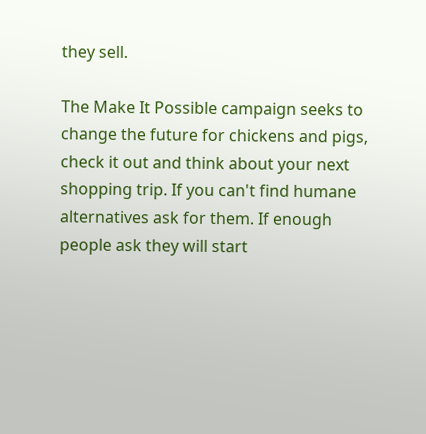they sell.

The Make It Possible campaign seeks to change the future for chickens and pigs, check it out and think about your next shopping trip. If you can't find humane alternatives ask for them. If enough people ask they will start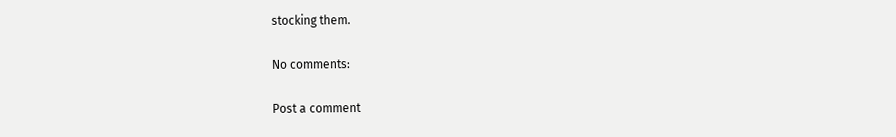stocking them.

No comments:

Post a comment